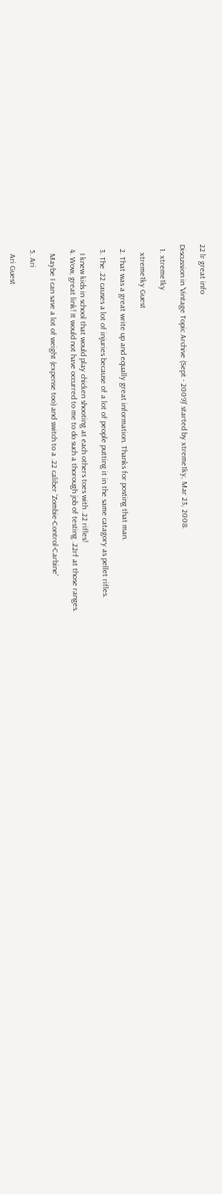22 lr great info

Discussion in 'Vintage Topic Archive (Sept - 2009)' started by xtreme1ky, Mar 23, 2008.

  1. xtreme1ky

    xtreme1ky Guest

  2. That was a great write up and equally great information. Thanks for posting that man.

  3. The .22 causes a lot of injuries because of a lot of people putting it in the same catagory as pellet rifles.

    I knew kids in school that would play chicken shooting at each others toes with .22 rifles!
  4. Wow, great link! It would not have occurred to me to do such a thorough job of testing .22rf at those ranges.

    Maybe I can save a lot of weight (expense too) and switch to a .22 caliber 'Zombie-Control-Carbine'

  5. Ari

    Ari Guest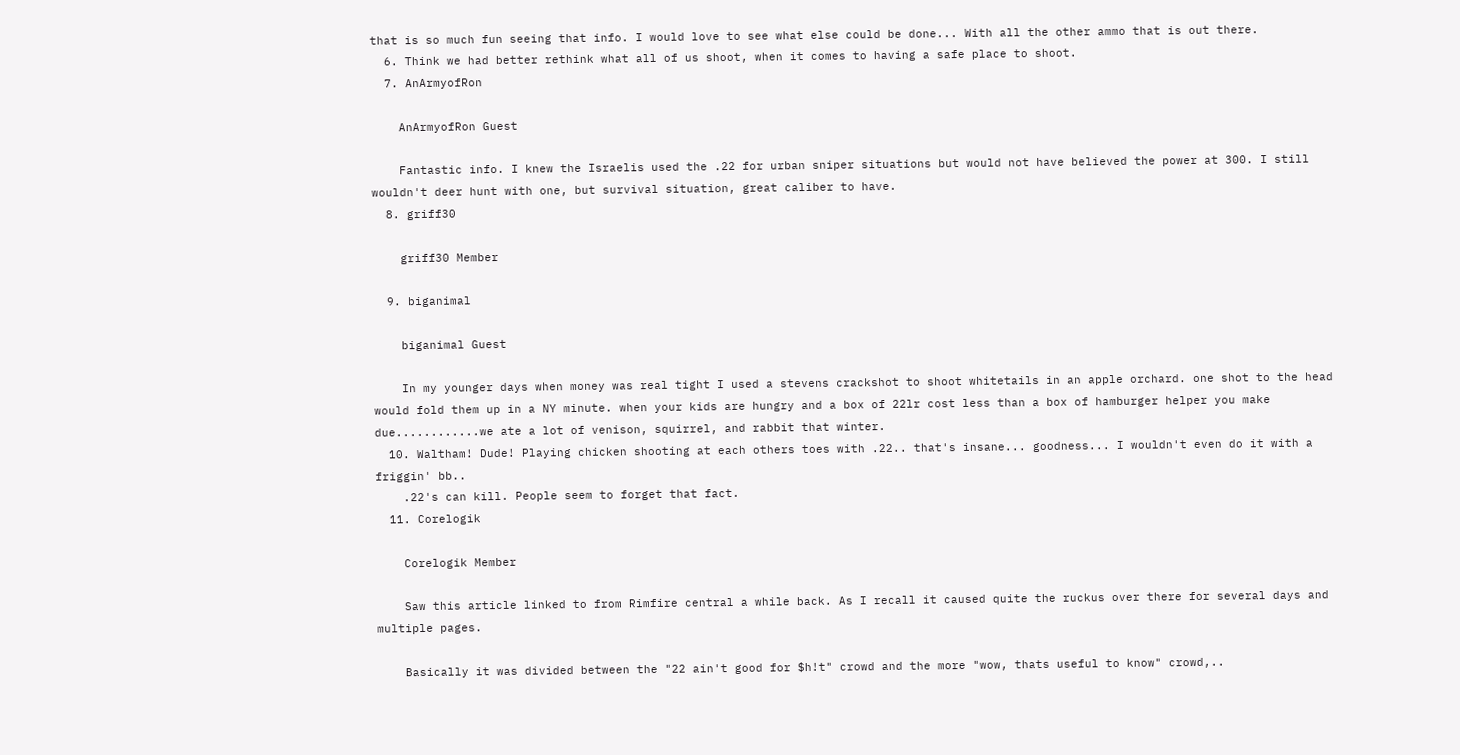that is so much fun seeing that info. I would love to see what else could be done... With all the other ammo that is out there.
  6. Think we had better rethink what all of us shoot, when it comes to having a safe place to shoot.
  7. AnArmyofRon

    AnArmyofRon Guest

    Fantastic info. I knew the Israelis used the .22 for urban sniper situations but would not have believed the power at 300. I still wouldn't deer hunt with one, but survival situation, great caliber to have.
  8. griff30

    griff30 Member

  9. biganimal

    biganimal Guest

    In my younger days when money was real tight I used a stevens crackshot to shoot whitetails in an apple orchard. one shot to the head would fold them up in a NY minute. when your kids are hungry and a box of 22lr cost less than a box of hamburger helper you make due............we ate a lot of venison, squirrel, and rabbit that winter.
  10. Waltham! Dude! Playing chicken shooting at each others toes with .22.. that's insane... goodness... I wouldn't even do it with a friggin' bb..
    .22's can kill. People seem to forget that fact.
  11. Corelogik

    Corelogik Member

    Saw this article linked to from Rimfire central a while back. As I recall it caused quite the ruckus over there for several days and multiple pages.

    Basically it was divided between the "22 ain't good for $h!t" crowd and the more "wow, thats useful to know" crowd,..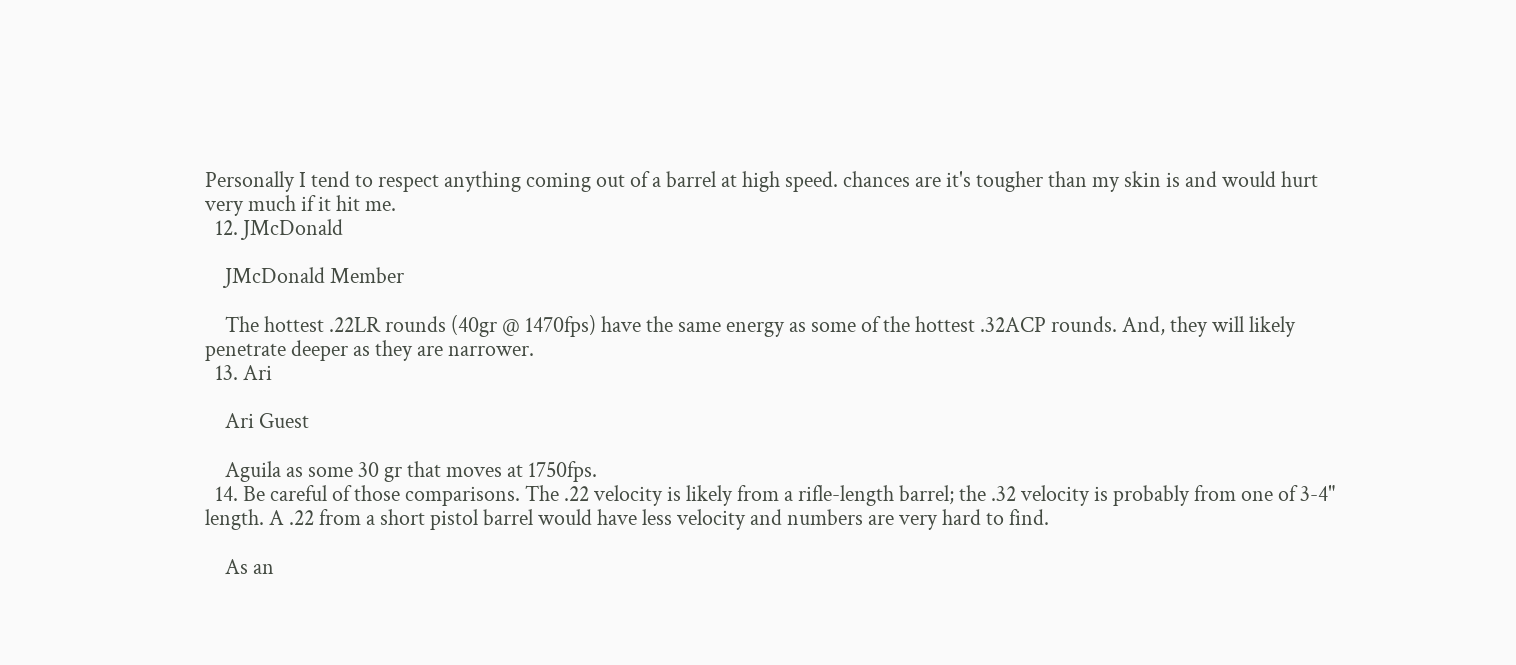Personally I tend to respect anything coming out of a barrel at high speed. chances are it's tougher than my skin is and would hurt very much if it hit me.
  12. JMcDonald

    JMcDonald Member

    The hottest .22LR rounds (40gr @ 1470fps) have the same energy as some of the hottest .32ACP rounds. And, they will likely penetrate deeper as they are narrower.
  13. Ari

    Ari Guest

    Aguila as some 30 gr that moves at 1750fps.
  14. Be careful of those comparisons. The .22 velocity is likely from a rifle-length barrel; the .32 velocity is probably from one of 3-4" length. A .22 from a short pistol barrel would have less velocity and numbers are very hard to find.

    As an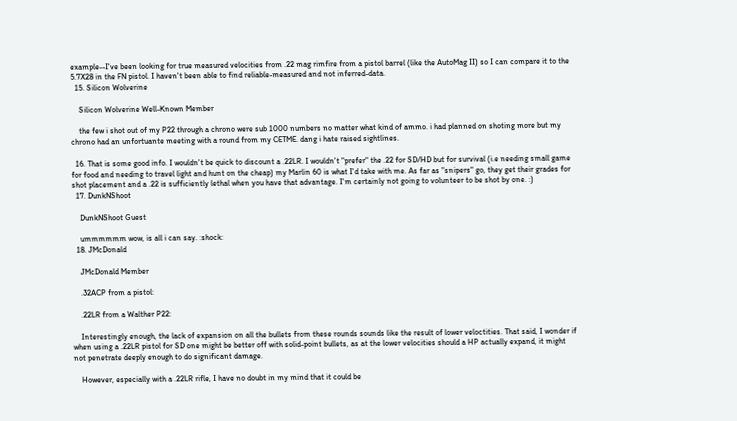example--I've been looking for true measured velocities from .22 mag rimfire from a pistol barrel (like the AutoMag II) so I can compare it to the 5.7X28 in the FN pistol. I haven't been able to find reliable-measured and not inferred-data.
  15. Silicon Wolverine

    Silicon Wolverine Well-Known Member

    the few i shot out of my P22 through a chrono were sub 1000 numbers no matter what kind of ammo. i had planned on shoting more but my chrono had an unfortuante meeting with a round from my CETME. dang i hate raised sightlines.

  16. That is some good info. I wouldn't be quick to discount a .22LR. I wouldn't "prefer" the .22 for SD/HD but for survival (i.e needing small game for food and needing to travel light and hunt on the cheap) my Marlin 60 is what I'd take with me. As far as "snipers" go, they get their grades for shot placement and a .22 is sufficiently lethal when you have that advantage. I'm certainly not going to volunteer to be shot by one. :)
  17. DunkNShoot

    DunkNShoot Guest

    ummmmmm wow, is all i can say. :shock:
  18. JMcDonald

    JMcDonald Member

    .32ACP from a pistol:

    .22LR from a Walther P22:

    Interestingly enough, the lack of expansion on all the bullets from these rounds sounds like the result of lower veloctities. That said, I wonder if when using a .22LR pistol for SD one might be better off with solid-point bullets, as at the lower velocities should a HP actually expand, it might not penetrate deeply enough to do significant damage.

    However, especially with a .22LR rifle, I have no doubt in my mind that it could be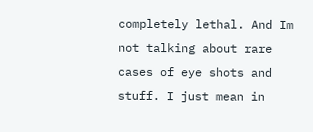completely lethal. And Im not talking about rare cases of eye shots and stuff. I just mean in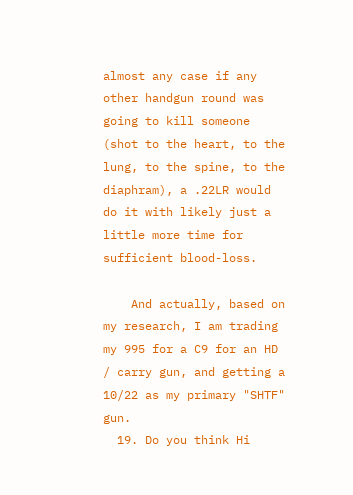almost any case if any other handgun round was going to kill someone (shot to the heart, to the lung, to the spine, to the diaphram), a .22LR would do it with likely just a little more time for sufficient blood-loss.

    And actually, based on my research, I am trading my 995 for a C9 for an HD / carry gun, and getting a 10/22 as my primary "SHTF" gun.
  19. Do you think Hi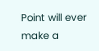Point will ever make a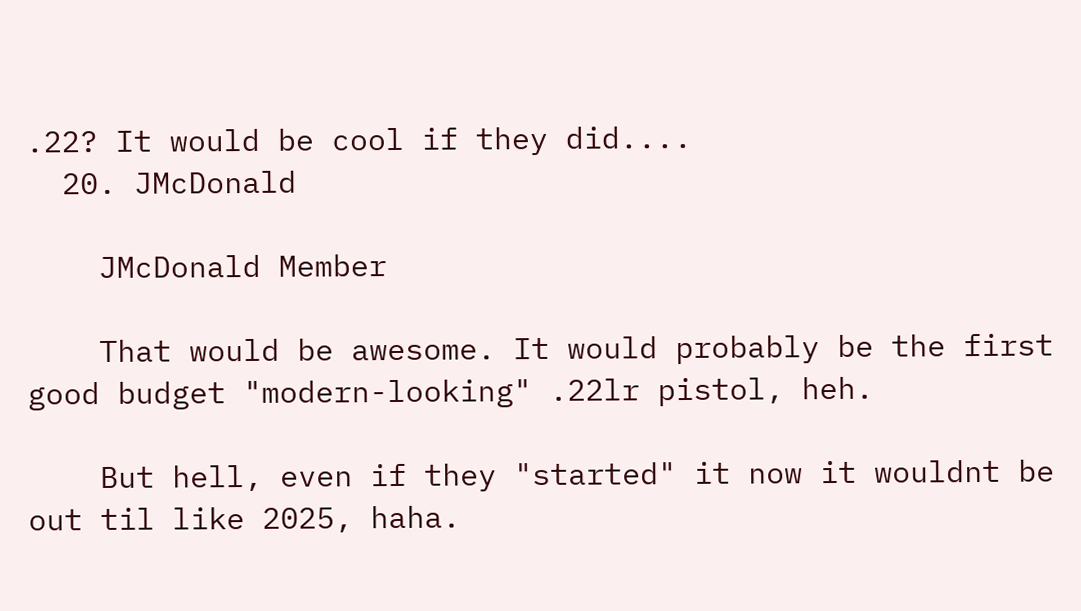.22? It would be cool if they did....
  20. JMcDonald

    JMcDonald Member

    That would be awesome. It would probably be the first good budget "modern-looking" .22lr pistol, heh.

    But hell, even if they "started" it now it wouldnt be out til like 2025, haha.